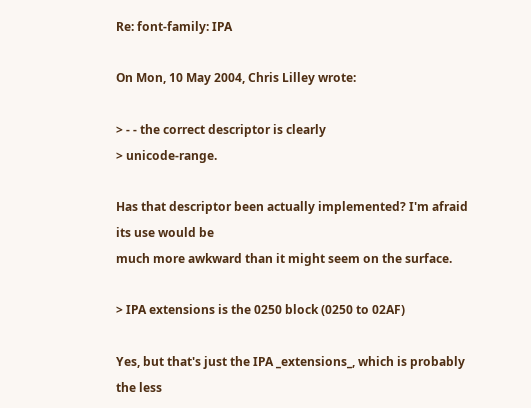Re: font-family: IPA

On Mon, 10 May 2004, Chris Lilley wrote:

> - - the correct descriptor is clearly
> unicode-range.

Has that descriptor been actually implemented? I'm afraid its use would be
much more awkward than it might seem on the surface.

> IPA extensions is the 0250 block (0250 to 02AF)

Yes, but that's just the IPA _extensions_, which is probably the less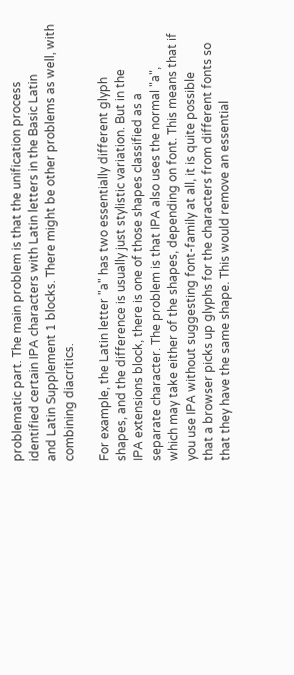problematic part. The main problem is that the unification process
identified certain IPA characters with Latin letters in the Basic Latin
and Latin Supplement 1 blocks. There might be other problems as well, with
combining diacritics.

For example, the Latin letter "a" has two essentially different glyph
shapes, and the difference is usually just stylistic variation. But in the
IPA extensions block, there is one of those shapes classified as a
separate character. The problem is that IPA also uses the normal "a",
which may take either of the shapes, depending on font. This means that if
you use IPA without suggesting font-family at all, it is quite possible
that a browser picks up glyphs for the characters from different fonts so
that they have the same shape. This would remove an essential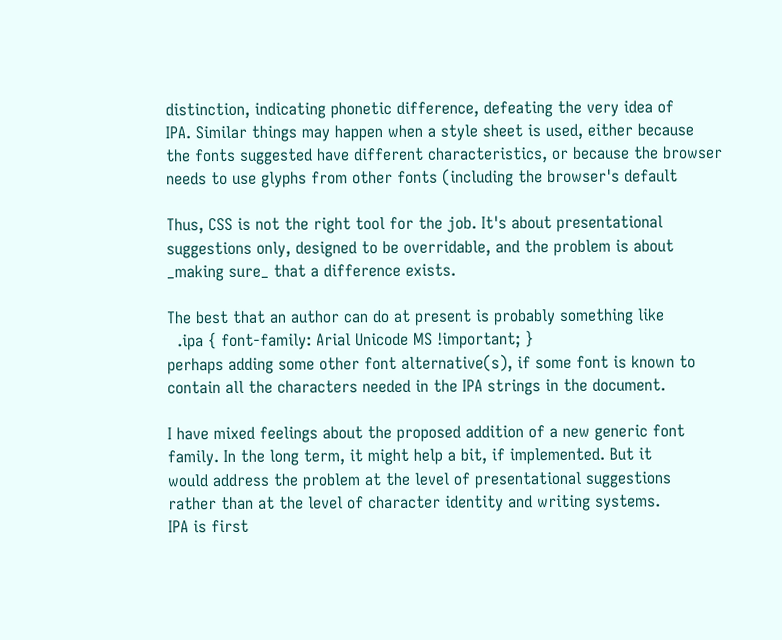distinction, indicating phonetic difference, defeating the very idea of
IPA. Similar things may happen when a style sheet is used, either because
the fonts suggested have different characteristics, or because the browser
needs to use glyphs from other fonts (including the browser's default

Thus, CSS is not the right tool for the job. It's about presentational
suggestions only, designed to be overridable, and the problem is about
_making sure_ that a difference exists.

The best that an author can do at present is probably something like
  .ipa { font-family: Arial Unicode MS !important; }
perhaps adding some other font alternative(s), if some font is known to
contain all the characters needed in the IPA strings in the document.

I have mixed feelings about the proposed addition of a new generic font
family. In the long term, it might help a bit, if implemented. But it
would address the problem at the level of presentational suggestions
rather than at the level of character identity and writing systems.
IPA is first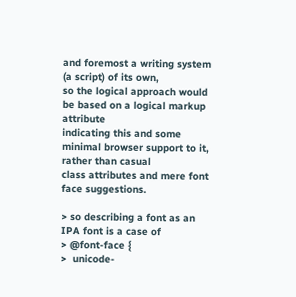and foremost a writing system (a script) of its own,
so the logical approach would be based on a logical markup attribute
indicating this and some minimal browser support to it, rather than casual
class attributes and mere font face suggestions.

> so describing a font as an IPA font is a case of
> @font-face {
>  unicode-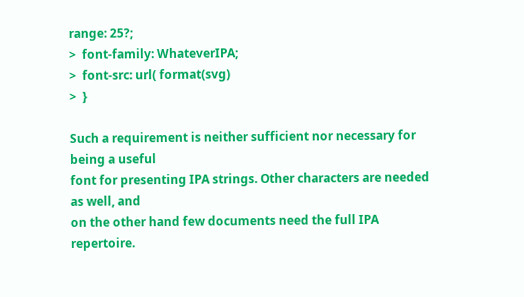range: 25?;
>  font-family: WhateverIPA;
>  font-src: url( format(svg)
>  }

Such a requirement is neither sufficient nor necessary for being a useful
font for presenting IPA strings. Other characters are needed as well, and
on the other hand few documents need the full IPA repertoire.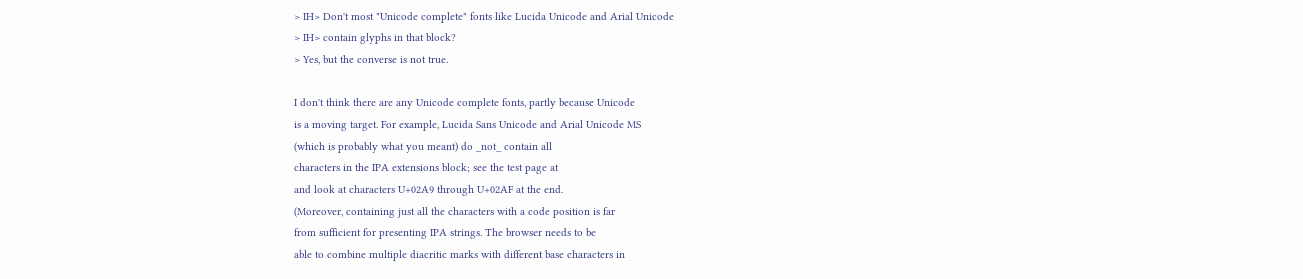> IH> Don't most "Unicode complete" fonts like Lucida Unicode and Arial Unicode
> IH> contain glyphs in that block?
> Yes, but the converse is not true.

I don't think there are any Unicode complete fonts, partly because Unicode
is a moving target. For example, Lucida Sans Unicode and Arial Unicode MS
(which is probably what you meant) do _not_ contain all
characters in the IPA extensions block; see the test page at
and look at characters U+02A9 through U+02AF at the end.
(Moreover, containing just all the characters with a code position is far
from sufficient for presenting IPA strings. The browser needs to be
able to combine multiple diacritic marks with different base characters in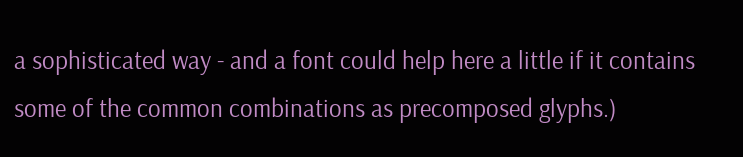a sophisticated way - and a font could help here a little if it contains
some of the common combinations as precomposed glyphs.)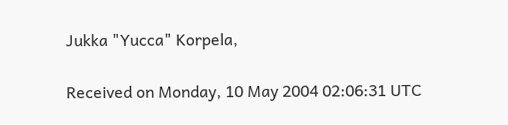Jukka "Yucca" Korpela,

Received on Monday, 10 May 2004 02:06:31 UTC